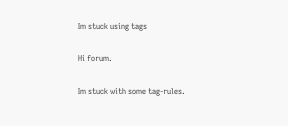Im stuck using tags

Hi forum.

Im stuck with some tag-rules.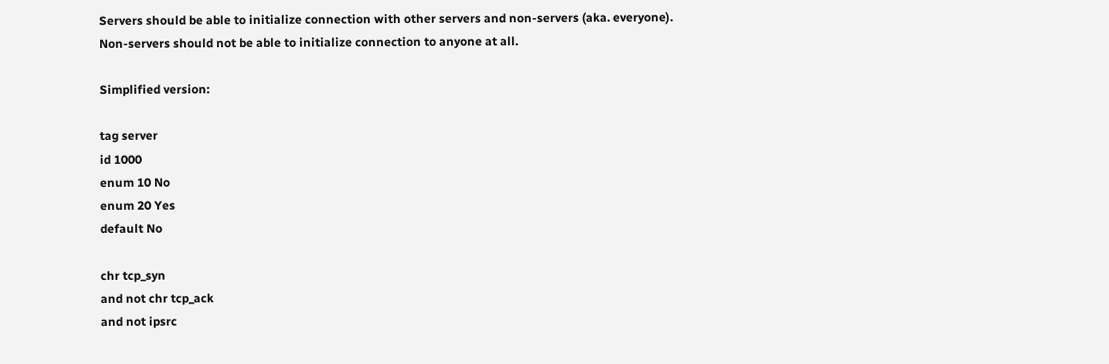Servers should be able to initialize connection with other servers and non-servers (aka. everyone).
Non-servers should not be able to initialize connection to anyone at all.

Simplified version:

tag server
id 1000
enum 10 No
enum 20 Yes
default No

chr tcp_syn
and not chr tcp_ack
and not ipsrc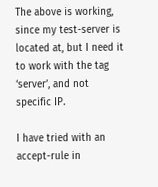The above is working, since my test-server is located at, but I need it to work with the tag ‘server’, and not specific IP.

I have tried with an accept-rule in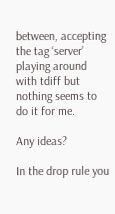between, accepting the tag ‘server’ playing around with tdiff but nothing seems to do it for me.

Any ideas?

In the drop rule you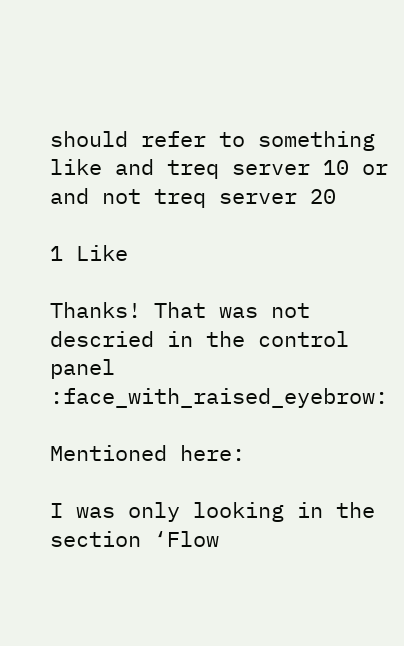should refer to something like and treq server 10 or and not treq server 20

1 Like

Thanks! That was not descried in the control panel :face_with_raised_eyebrow:

Mentioned here:

I was only looking in the section ‘Flow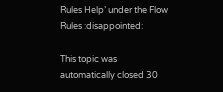Rules Help’ under the Flow Rules :disappointed:

This topic was automatically closed 30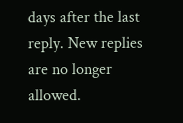days after the last reply. New replies are no longer allowed.